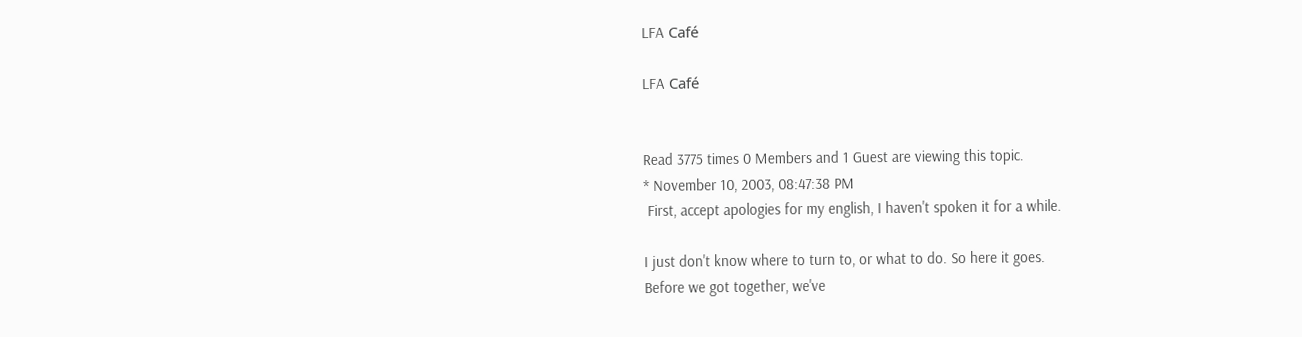LFA Café

LFA Café


Read 3775 times 0 Members and 1 Guest are viewing this topic.
* November 10, 2003, 08:47:38 PM
 First, accept apologies for my english, I haven't spoken it for a while.

I just don't know where to turn to, or what to do. So here it goes.
Before we got together, we've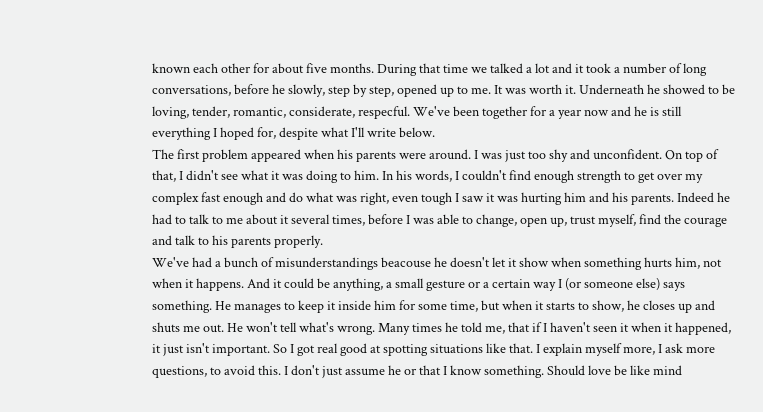known each other for about five months. During that time we talked a lot and it took a number of long conversations, before he slowly, step by step, opened up to me. It was worth it. Underneath he showed to be loving, tender, romantic, considerate, respecful. We've been together for a year now and he is still everything I hoped for, despite what I'll write below.
The first problem appeared when his parents were around. I was just too shy and unconfident. On top of that, I didn't see what it was doing to him. In his words, I couldn't find enough strength to get over my complex fast enough and do what was right, even tough I saw it was hurting him and his parents. Indeed he had to talk to me about it several times, before I was able to change, open up, trust myself, find the courage and talk to his parents properly.
We've had a bunch of misunderstandings beacouse he doesn't let it show when something hurts him, not when it happens. And it could be anything, a small gesture or a certain way I (or someone else) says something. He manages to keep it inside him for some time, but when it starts to show, he closes up and shuts me out. He won't tell what's wrong. Many times he told me, that if I haven't seen it when it happened, it just isn't important. So I got real good at spotting situations like that. I explain myself more, I ask more questions, to avoid this. I don't just assume he or that I know something. Should love be like mind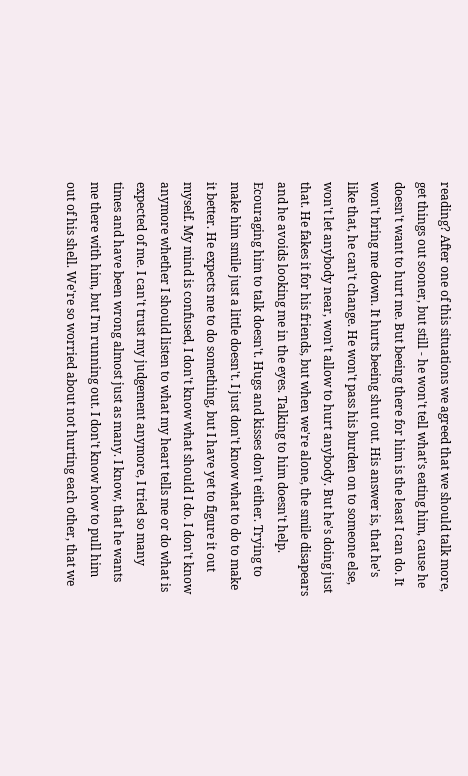reading? After one of this situations we agreed that we should talk more, get things out sooner, but still - he won't tell what's eating him, cause he doesn't want to hurt me. But beeing there for him is the least I can do. It won't bring me down. It hurts beeing shut out. His answer is, that he's like that, he can't change. He won't pass his burden on to someone else, won't let anybody near, won't allow to hurt anybody. But he's doing just that. He fakes it for his friends, but when we're alone, the smile disapears and he avoids looking me in the eyes. Talking to him doesn't help. Ecouraging him to talk doesn't. Hugs and kisses don't either. Trying to make him smile just a little doesn't. I just don't know what to do to make it better. He expects me to do something, but I have yet to figure it out myself. My mind is confused, I don't know what should I do. I don't know anymore whether I should listen to what my heart tells me or do what is expected of me. I can't trust my judgement anymore, I tried so many times and have been wrong almost just as many. I know, that he wants me there with him, but I'm running out. I don't know how to pull him out of his shell. We're so worried about not hurting each other, that we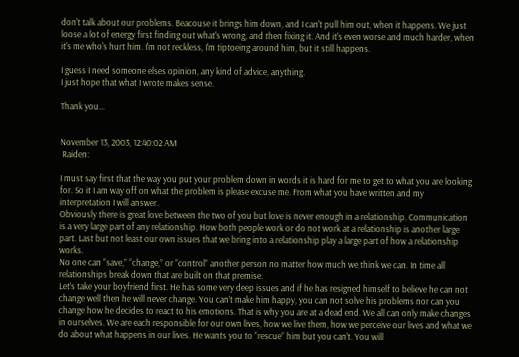don't talk about our problems. Beacouse it brings him down, and I can't pull him out, when it happens. We just loose a lot of energy first finding out what's wrong, and then fixing it. And it's even worse and much harder, when it's me who's hurt him. I'm not reckless, I'm tiptoeing around him, but it still happens.

I guess I need someone elses opinion, any kind of advice, anything.
I just hope that what I wrote makes sense.

Thank you...


November 13, 2003, 12:40:02 AM
 Raiden:

I must say first that the way you put your problem down in words it is hard for me to get to what you are looking for. So it I am way off on what the problem is please excuse me. From what you have written and my interpretation I will answer.
Obviously there is great love between the two of you but love is never enough in a relationship. Communication is a very large part of any relationship. How both people work or do not work at a relationship is another large part. Last but not least our own issues that we bring into a relationship play a large part of how a relationship works.
No one can “save,” “change,” or “control” another person no matter how much we think we can. In time all relationships break down that are built on that premise.
Let’s take your boyfriend first. He has some very deep issues and if he has resigned himself to believe he can not change well then he will never change. You can’t make him happy, you can not solve his problems nor can you change how he decides to react to his emotions. That is why you are at a dead end. We all can only make changes in ourselves. We are each responsible for our own lives, how we live them, how we perceive our lives and what we do about what happens in our lives. He wants you to “rescue” him but you can’t. You will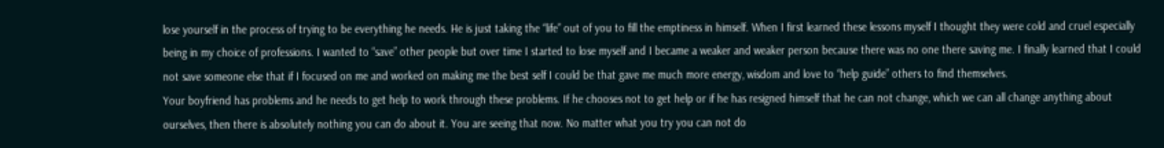lose yourself in the process of trying to be everything he needs. He is just taking the “life” out of you to fill the emptiness in himself. When I first learned these lessons myself I thought they were cold and cruel especially being in my choice of professions. I wanted to “save” other people but over time I started to lose myself and I became a weaker and weaker person because there was no one there saving me. I finally learned that I could not save someone else that if I focused on me and worked on making me the best self I could be that gave me much more energy, wisdom and love to “help guide” others to find themselves.
Your boyfriend has problems and he needs to get help to work through these problems. If he chooses not to get help or if he has resigned himself that he can not change, which we can all change anything about ourselves, then there is absolutely nothing you can do about it. You are seeing that now. No matter what you try you can not do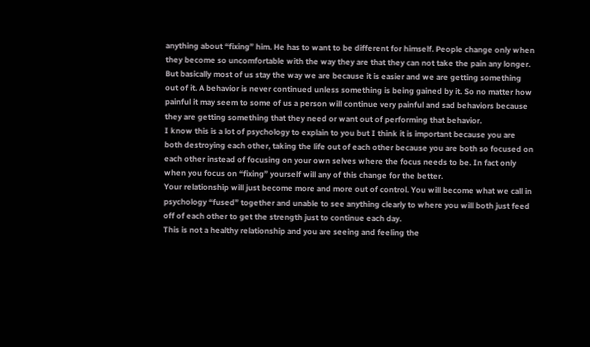anything about “fixing” him. He has to want to be different for himself. People change only when they become so uncomfortable with the way they are that they can not take the pain any longer. But basically most of us stay the way we are because it is easier and we are getting something out of it. A behavior is never continued unless something is being gained by it. So no matter how painful it may seem to some of us a person will continue very painful and sad behaviors because they are getting something that they need or want out of performing that behavior.
I know this is a lot of psychology to explain to you but I think it is important because you are both destroying each other, taking the life out of each other because you are both so focused on each other instead of focusing on your own selves where the focus needs to be. In fact only when you focus on “fixing” yourself will any of this change for the better.
Your relationship will just become more and more out of control. You will become what we call in psychology “fused” together and unable to see anything clearly to where you will both just feed off of each other to get the strength just to continue each day.
This is not a healthy relationship and you are seeing and feeling the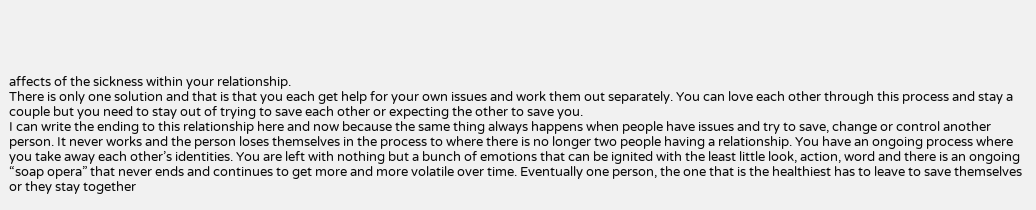affects of the sickness within your relationship.
There is only one solution and that is that you each get help for your own issues and work them out separately. You can love each other through this process and stay a couple but you need to stay out of trying to save each other or expecting the other to save you.
I can write the ending to this relationship here and now because the same thing always happens when people have issues and try to save, change or control another person. It never works and the person loses themselves in the process to where there is no longer two people having a relationship. You have an ongoing process where you take away each other’s identities. You are left with nothing but a bunch of emotions that can be ignited with the least little look, action, word and there is an ongoing “soap opera” that never ends and continues to get more and more volatile over time. Eventually one person, the one that is the healthiest has to leave to save themselves or they stay together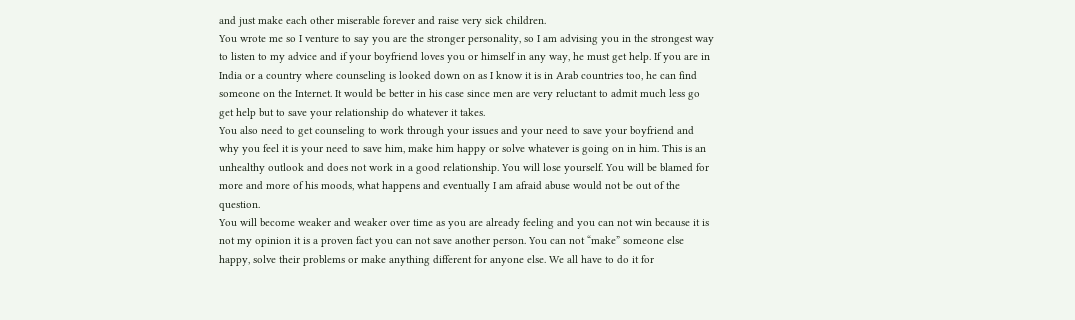and just make each other miserable forever and raise very sick children.
You wrote me so I venture to say you are the stronger personality, so I am advising you in the strongest way to listen to my advice and if your boyfriend loves you or himself in any way, he must get help. If you are in India or a country where counseling is looked down on as I know it is in Arab countries too, he can find someone on the Internet. It would be better in his case since men are very reluctant to admit much less go get help but to save your relationship do whatever it takes.
You also need to get counseling to work through your issues and your need to save your boyfriend and why you feel it is your need to save him, make him happy or solve whatever is going on in him. This is an unhealthy outlook and does not work in a good relationship. You will lose yourself. You will be blamed for more and more of his moods, what happens and eventually I am afraid abuse would not be out of the question.
You will become weaker and weaker over time as you are already feeling and you can not win because it is not my opinion it is a proven fact you can not save another person. You can not “make” someone else happy, solve their problems or make anything different for anyone else. We all have to do it for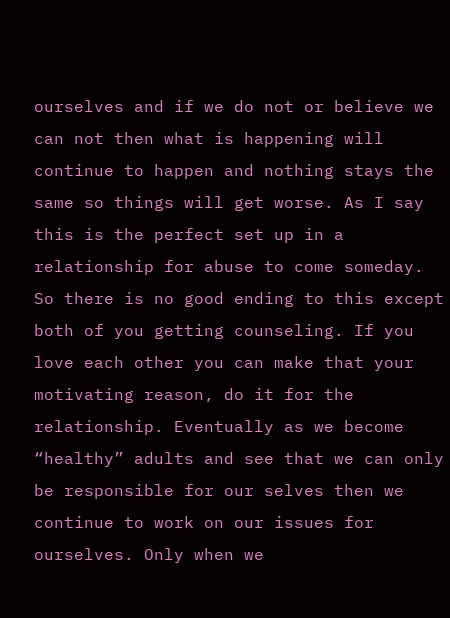ourselves and if we do not or believe we can not then what is happening will continue to happen and nothing stays the same so things will get worse. As I say this is the perfect set up in a relationship for abuse to come someday. So there is no good ending to this except both of you getting counseling. If you love each other you can make that your motivating reason, do it for the relationship. Eventually as we become “healthy” adults and see that we can only be responsible for our selves then we continue to work on our issues for ourselves. Only when we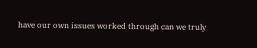have our own issues worked through can we truly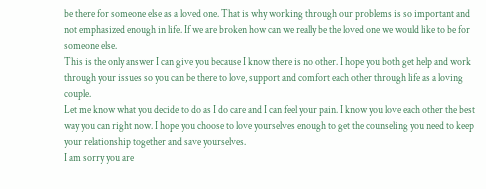be there for someone else as a loved one. That is why working through our problems is so important and not emphasized enough in life. If we are broken how can we really be the loved one we would like to be for someone else.
This is the only answer I can give you because I know there is no other. I hope you both get help and work through your issues so you can be there to love, support and comfort each other through life as a loving couple.
Let me know what you decide to do as I do care and I can feel your pain. I know you love each other the best way you can right now. I hope you choose to love yourselves enough to get the counseling you need to keep your relationship together and save yourselves.
I am sorry you are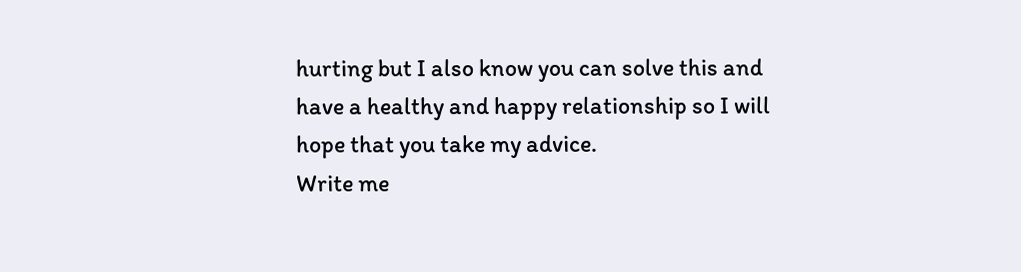hurting but I also know you can solve this and have a healthy and happy relationship so I will hope that you take my advice.
Write me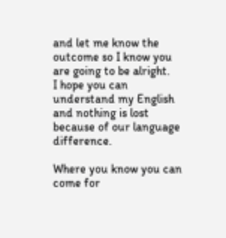and let me know the outcome so I know you are going to be alright.
I hope you can understand my English and nothing is lost because of our language difference.

Where you know you can come for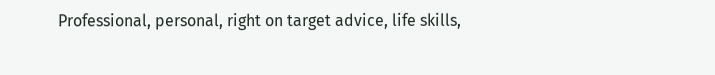Professional, personal, right on target advice, life skills,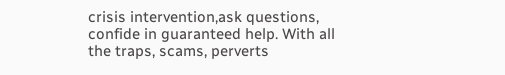crisis intervention,ask questions, confide in guaranteed help. With all the traps, scams, perverts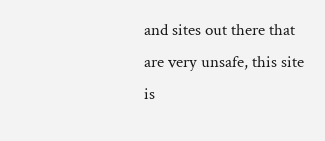and sites out there that are very unsafe, this site is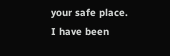your safe place. I have been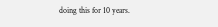doing this for 10 years.